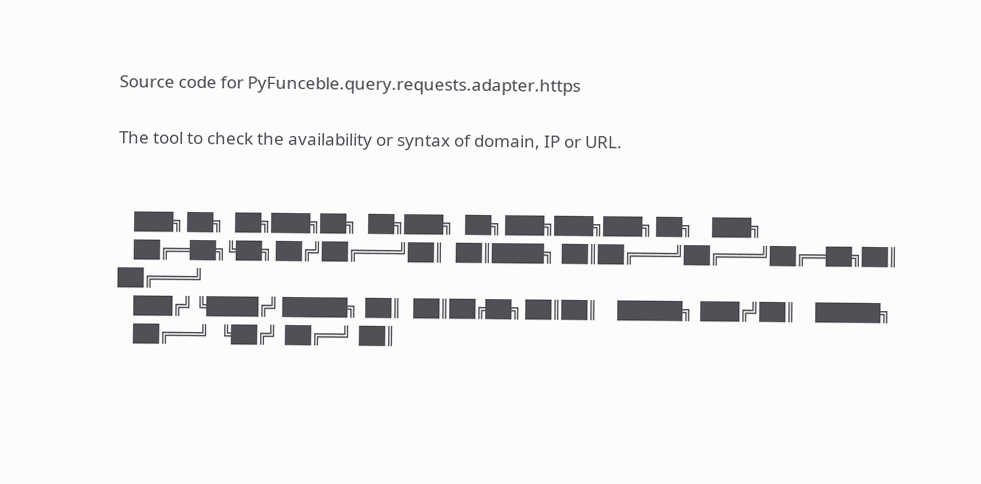Source code for PyFunceble.query.requests.adapter.https

The tool to check the availability or syntax of domain, IP or URL.


    ███╗ ██╗   ██╗███╗██╗   ██╗███╗   ██╗ ███╗███╗███╗ ██╗     ███╗
    ██╔══██╗╚██╗ ██╔╝██╔════╝██║   ██║████╗  ██║██╔════╝██╔════╝██╔══██╗██║     ██╔════╝
    ███╔╝ ╚████╔╝ █████╗  ██║   ██║██╔██╗ ██║██║     █████╗  ███╔╝██║     █████╗
    ██╔═══╝   ╚██╔╝  ██╔══╝  ██║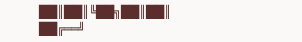██║██║╚██╗██║██║     ██╔══╝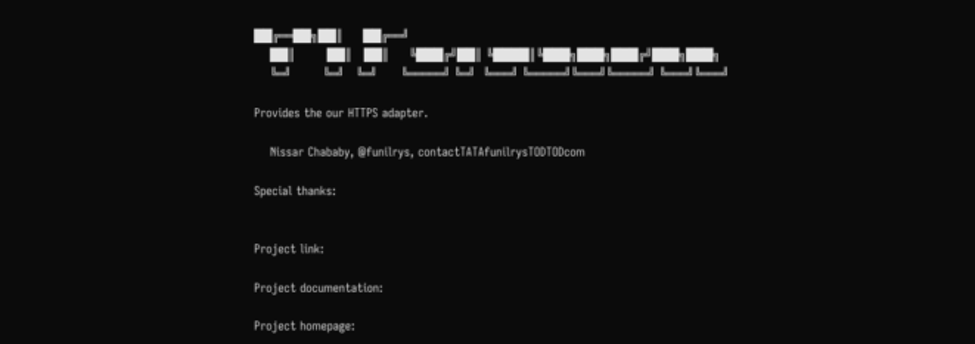██╔══██╗██║     ██╔══╝
    ██║        ██║   ██║     ╚███╔╝██║ ╚████║╚███╗███╗███╔╝███╗███╗
    ╚═╝        ╚═╝   ╚═╝      ╚═════╝ ╚═╝  ╚═══╝ ╚═════╝╚═══╝╚═════╝ ╚═══╝╚═══╝

Provides the our HTTPS adapter.

    Nissar Chababy, @funilrys, contactTATAfunilrysTODTODcom

Special thanks:


Project link:

Project documentation:

Project homepage: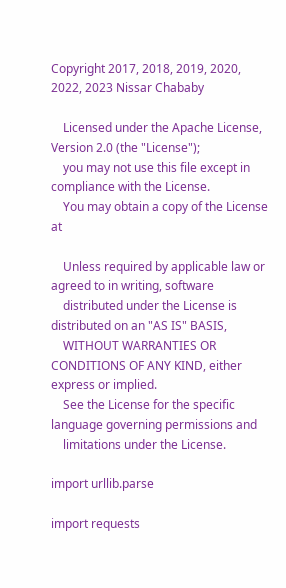Copyright 2017, 2018, 2019, 2020, 2022, 2023 Nissar Chababy

    Licensed under the Apache License, Version 2.0 (the "License");
    you may not use this file except in compliance with the License.
    You may obtain a copy of the License at

    Unless required by applicable law or agreed to in writing, software
    distributed under the License is distributed on an "AS IS" BASIS,
    WITHOUT WARRANTIES OR CONDITIONS OF ANY KIND, either express or implied.
    See the License for the specific language governing permissions and
    limitations under the License.

import urllib.parse

import requests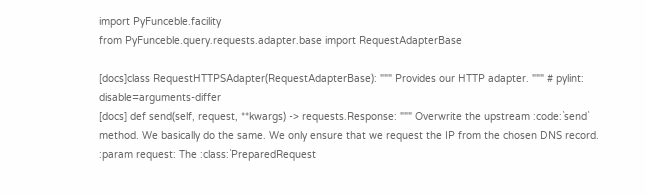import PyFunceble.facility
from PyFunceble.query.requests.adapter.base import RequestAdapterBase

[docs]class RequestHTTPSAdapter(RequestAdapterBase): """ Provides our HTTP adapter. """ # pylint: disable=arguments-differ
[docs] def send(self, request, **kwargs) -> requests.Response: """ Overwrite the upstream :code:`send` method. We basically do the same. We only ensure that we request the IP from the chosen DNS record. :param request: The :class:`PreparedRequest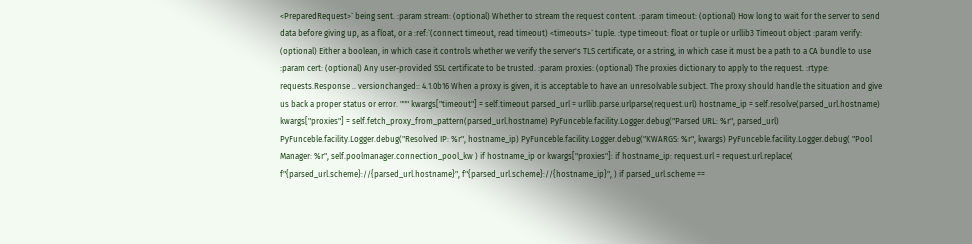<PreparedRequest>` being sent. :param stream: (optional) Whether to stream the request content. :param timeout: (optional) How long to wait for the server to send data before giving up, as a float, or a :ref:`(connect timeout, read timeout) <timeouts>` tuple. :type timeout: float or tuple or urllib3 Timeout object :param verify: (optional) Either a boolean, in which case it controls whether we verify the server's TLS certificate, or a string, in which case it must be a path to a CA bundle to use :param cert: (optional) Any user-provided SSL certificate to be trusted. :param proxies: (optional) The proxies dictionary to apply to the request. :rtype: requests.Response .. versionchanged:: 4.1.0b16 When a proxy is given, it is acceptable to have an unresolvable subject. The proxy should handle the situation and give us back a proper status or error. """ kwargs["timeout"] = self.timeout parsed_url = urllib.parse.urlparse(request.url) hostname_ip = self.resolve(parsed_url.hostname) kwargs["proxies"] = self.fetch_proxy_from_pattern(parsed_url.hostname) PyFunceble.facility.Logger.debug("Parsed URL: %r", parsed_url) PyFunceble.facility.Logger.debug("Resolved IP: %r", hostname_ip) PyFunceble.facility.Logger.debug("KWARGS: %r", kwargs) PyFunceble.facility.Logger.debug( "Pool Manager: %r", self.poolmanager.connection_pool_kw ) if hostname_ip or kwargs["proxies"]: if hostname_ip: request.url = request.url.replace( f"{parsed_url.scheme}://{parsed_url.hostname}", f"{parsed_url.scheme}://{hostname_ip}", ) if parsed_url.scheme ==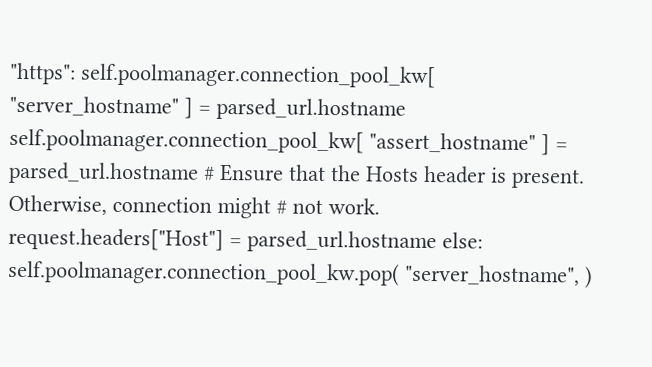"https": self.poolmanager.connection_pool_kw[ "server_hostname" ] = parsed_url.hostname self.poolmanager.connection_pool_kw[ "assert_hostname" ] = parsed_url.hostname # Ensure that the Hosts header is present. Otherwise, connection might # not work. request.headers["Host"] = parsed_url.hostname else: self.poolmanager.connection_pool_kw.pop( "server_hostname", )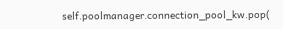self.poolmanager.connection_pool_kw.pop(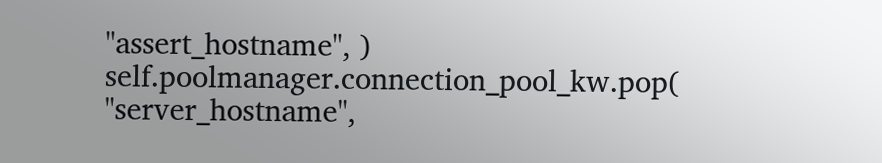"assert_hostname", ) self.poolmanager.connection_pool_kw.pop( "server_hostname",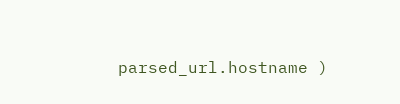parsed_url.hostname )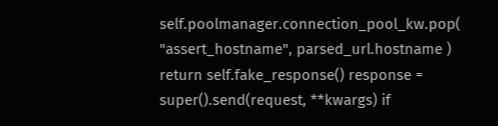self.poolmanager.connection_pool_kw.pop( "assert_hostname", parsed_url.hostname ) return self.fake_response() response = super().send(request, **kwargs) if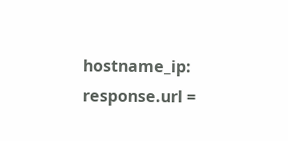hostname_ip: response.url =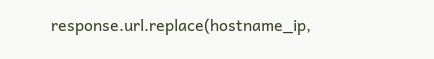response.url.replace(hostname_ip,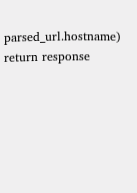parsed_url.hostname) return response